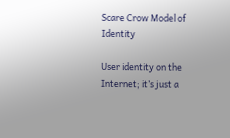Scare Crow Model of Identity

User identity on the Internet; it’s just a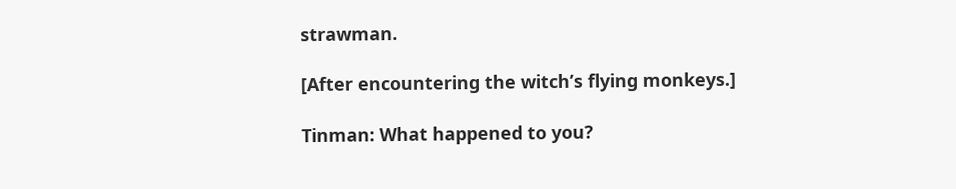strawman.

[After encountering the witch’s flying monkeys.]

Tinman: What happened to you?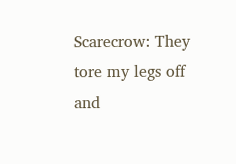Scarecrow: They tore my legs off and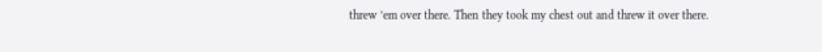threw ’em over there. Then they took my chest out and threw it over there.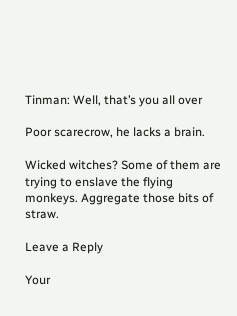Tinman: Well, that’s you all over

Poor scarecrow, he lacks a brain.

Wicked witches? Some of them are trying to enslave the flying monkeys. Aggregate those bits of straw.

Leave a Reply

Your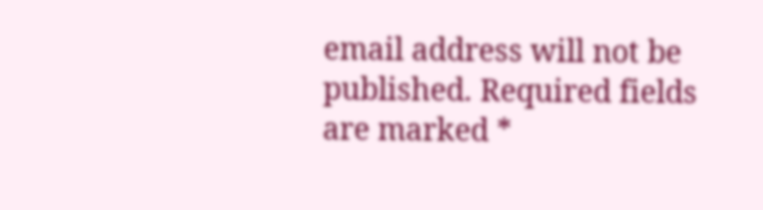email address will not be published. Required fields are marked *